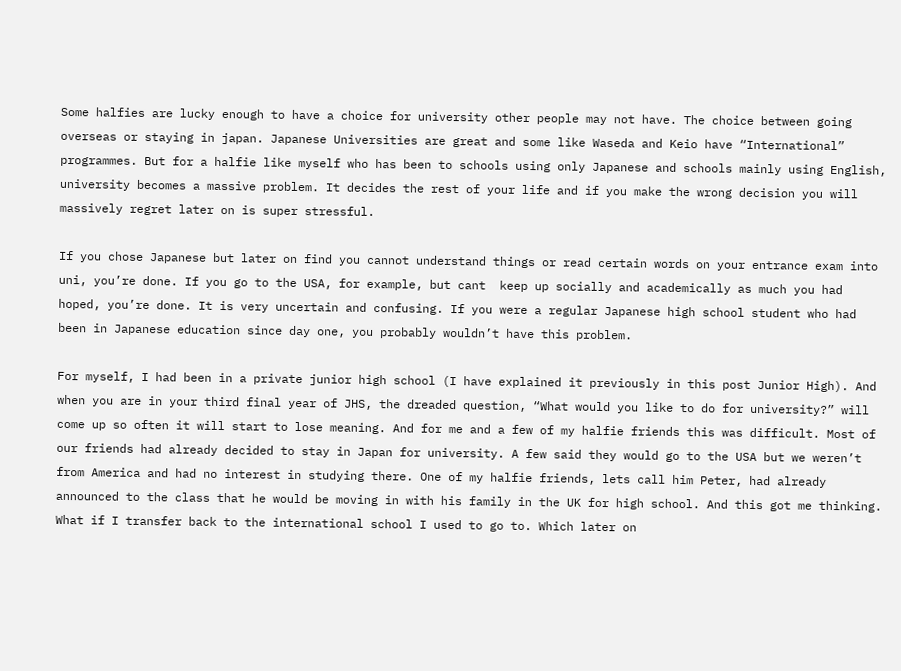Some halfies are lucky enough to have a choice for university other people may not have. The choice between going overseas or staying in japan. Japanese Universities are great and some like Waseda and Keio have “International” programmes. But for a halfie like myself who has been to schools using only Japanese and schools mainly using English, university becomes a massive problem. It decides the rest of your life and if you make the wrong decision you will massively regret later on is super stressful.

If you chose Japanese but later on find you cannot understand things or read certain words on your entrance exam into uni, you’re done. If you go to the USA, for example, but cant  keep up socially and academically as much you had hoped, you’re done. It is very uncertain and confusing. If you were a regular Japanese high school student who had been in Japanese education since day one, you probably wouldn’t have this problem.

For myself, I had been in a private junior high school (I have explained it previously in this post Junior High). And when you are in your third final year of JHS, the dreaded question, “What would you like to do for university?” will come up so often it will start to lose meaning. And for me and a few of my halfie friends this was difficult. Most of our friends had already decided to stay in Japan for university. A few said they would go to the USA but we weren’t from America and had no interest in studying there. One of my halfie friends, lets call him Peter, had already announced to the class that he would be moving in with his family in the UK for high school. And this got me thinking. What if I transfer back to the international school I used to go to. Which later on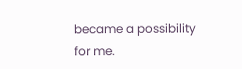became a possibility for me.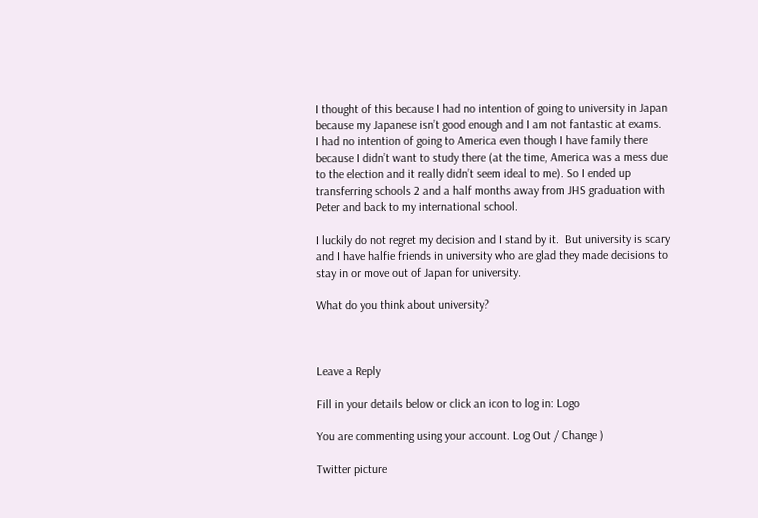I thought of this because I had no intention of going to university in Japan because my Japanese isn’t good enough and I am not fantastic at exams.  I had no intention of going to America even though I have family there because I didn’t want to study there (at the time, America was a mess due to the election and it really didn’t seem ideal to me). So I ended up transferring schools 2 and a half months away from JHS graduation with Peter and back to my international school.

I luckily do not regret my decision and I stand by it.  But university is scary and I have halfie friends in university who are glad they made decisions to stay in or move out of Japan for university.

What do you think about university?



Leave a Reply

Fill in your details below or click an icon to log in: Logo

You are commenting using your account. Log Out / Change )

Twitter picture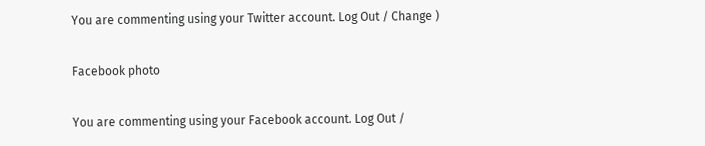You are commenting using your Twitter account. Log Out / Change )

Facebook photo

You are commenting using your Facebook account. Log Out /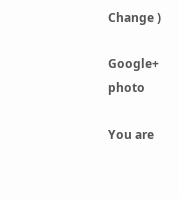Change )

Google+ photo

You are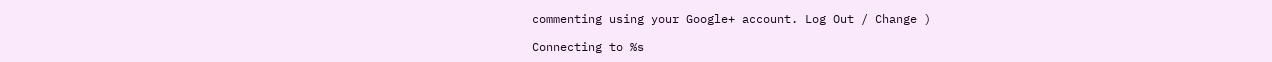commenting using your Google+ account. Log Out / Change )

Connecting to %s